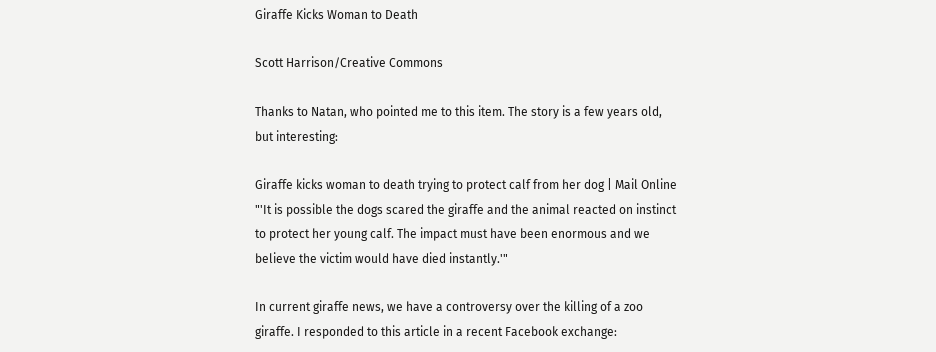Giraffe Kicks Woman to Death

Scott Harrison/Creative Commons

Thanks to Natan, who pointed me to this item. The story is a few years old, but interesting:

Giraffe kicks woman to death trying to protect calf from her dog | Mail Online
"'It is possible the dogs scared the giraffe and the animal reacted on instinct to protect her young calf. The impact must have been enormous and we believe the victim would have died instantly.'"

In current giraffe news, we have a controversy over the killing of a zoo giraffe. I responded to this article in a recent Facebook exchange: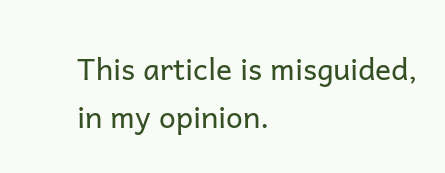This article is misguided, in my opinion.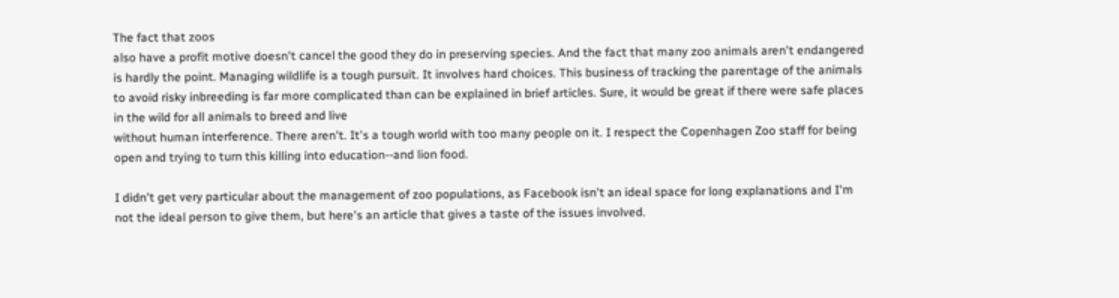The fact that zoos
also have a profit motive doesn't cancel the good they do in preserving species. And the fact that many zoo animals aren't endangered is hardly the point. Managing wildlife is a tough pursuit. It involves hard choices. This business of tracking the parentage of the animals to avoid risky inbreeding is far more complicated than can be explained in brief articles. Sure, it would be great if there were safe places in the wild for all animals to breed and live
without human interference. There aren't. It's a tough world with too many people on it. I respect the Copenhagen Zoo staff for being open and trying to turn this killing into education--and lion food.

I didn't get very particular about the management of zoo populations, as Facebook isn't an ideal space for long explanations and I'm not the ideal person to give them, but here's an article that gives a taste of the issues involved.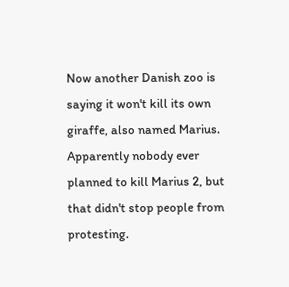Now another Danish zoo is saying it won't kill its own giraffe, also named Marius. Apparently nobody ever planned to kill Marius 2, but that didn't stop people from protesting.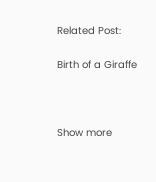Related Post:

Birth of a Giraffe



Show more